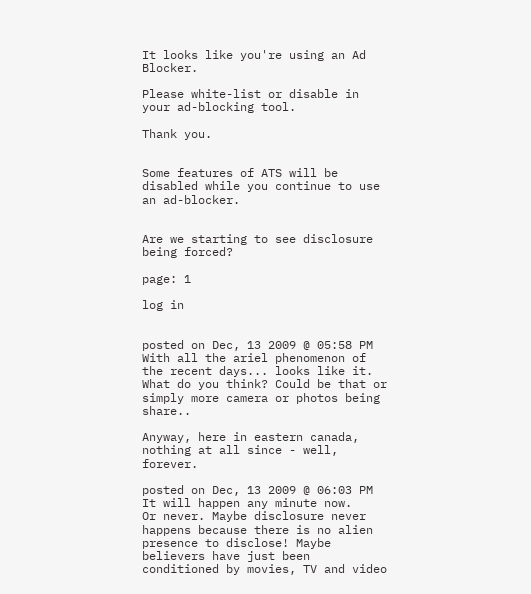It looks like you're using an Ad Blocker.

Please white-list or disable in your ad-blocking tool.

Thank you.


Some features of ATS will be disabled while you continue to use an ad-blocker.


Are we starting to see disclosure being forced?

page: 1

log in


posted on Dec, 13 2009 @ 05:58 PM
With all the ariel phenomenon of the recent days... looks like it. What do you think? Could be that or simply more camera or photos being share..

Anyway, here in eastern canada, nothing at all since - well, forever.

posted on Dec, 13 2009 @ 06:03 PM
It will happen any minute now.
Or never. Maybe disclosure never happens because there is no alien presence to disclose! Maybe believers have just been conditioned by movies, TV and video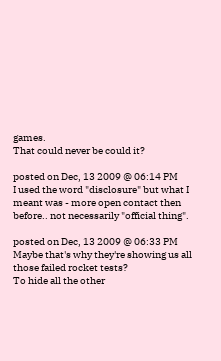games.
That could never be could it?

posted on Dec, 13 2009 @ 06:14 PM
I used the word "disclosure" but what I meant was - more open contact then before.. not necessarily "official thing".

posted on Dec, 13 2009 @ 06:33 PM
Maybe that's why they're showing us all those failed rocket tests?
To hide all the other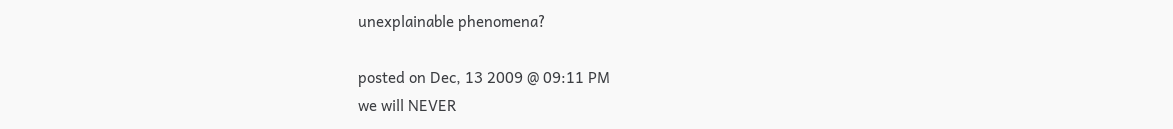unexplainable phenomena?

posted on Dec, 13 2009 @ 09:11 PM
we will NEVER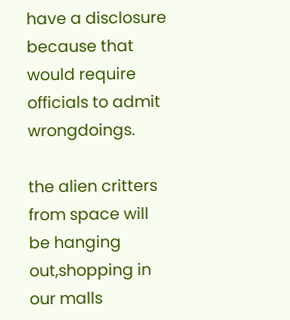have a disclosure because that would require officials to admit wrongdoings.

the alien critters from space will be hanging out,shopping in our malls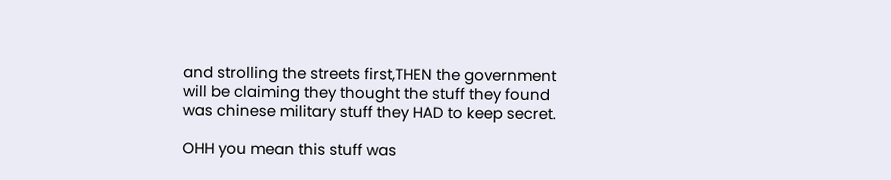and strolling the streets first,THEN the government will be claiming they thought the stuff they found was chinese military stuff they HAD to keep secret.

OHH you mean this stuff was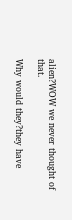alien?WOW we never thought of that.

Why would they?they have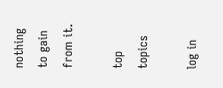nothing to gain from it.

top topics

log in